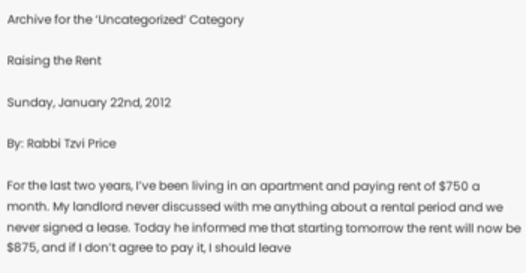Archive for the ‘Uncategorized’ Category

Raising the Rent

Sunday, January 22nd, 2012

By: Rabbi Tzvi Price

For the last two years, I’ve been living in an apartment and paying rent of $750 a month. My landlord never discussed with me anything about a rental period and we never signed a lease. Today he informed me that starting tomorrow the rent will now be $875, and if I don’t agree to pay it, I should leave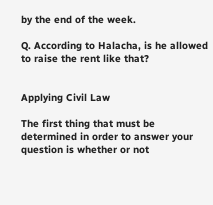by the end of the week.

Q. According to Halacha, is he allowed to raise the rent like that?


Applying Civil Law

The first thing that must be determined in order to answer your question is whether or not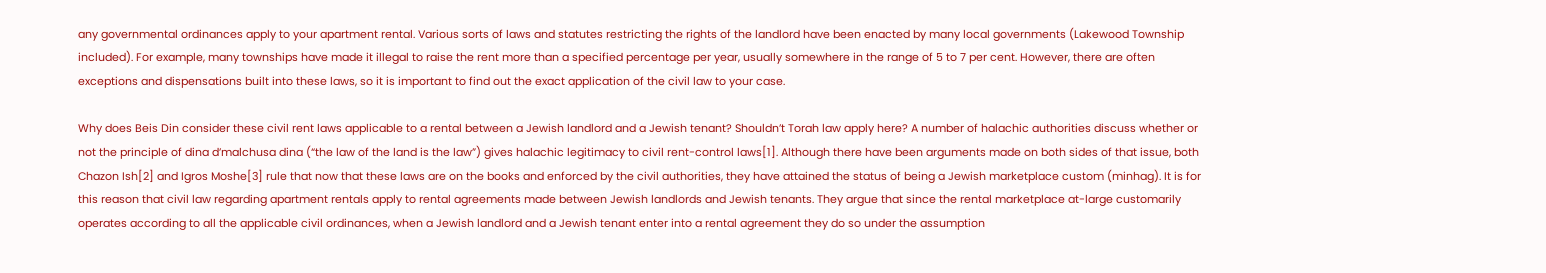any governmental ordinances apply to your apartment rental. Various sorts of laws and statutes restricting the rights of the landlord have been enacted by many local governments (Lakewood Township included). For example, many townships have made it illegal to raise the rent more than a specified percentage per year, usually somewhere in the range of 5 to 7 per cent. However, there are often exceptions and dispensations built into these laws, so it is important to find out the exact application of the civil law to your case.

Why does Beis Din consider these civil rent laws applicable to a rental between a Jewish landlord and a Jewish tenant? Shouldn’t Torah law apply here? A number of halachic authorities discuss whether or not the principle of dina d’malchusa dina (“the law of the land is the law”) gives halachic legitimacy to civil rent-control laws[1]. Although there have been arguments made on both sides of that issue, both Chazon Ish[2] and Igros Moshe[3] rule that now that these laws are on the books and enforced by the civil authorities, they have attained the status of being a Jewish marketplace custom (minhag). It is for this reason that civil law regarding apartment rentals apply to rental agreements made between Jewish landlords and Jewish tenants. They argue that since the rental marketplace at-large customarily operates according to all the applicable civil ordinances, when a Jewish landlord and a Jewish tenant enter into a rental agreement they do so under the assumption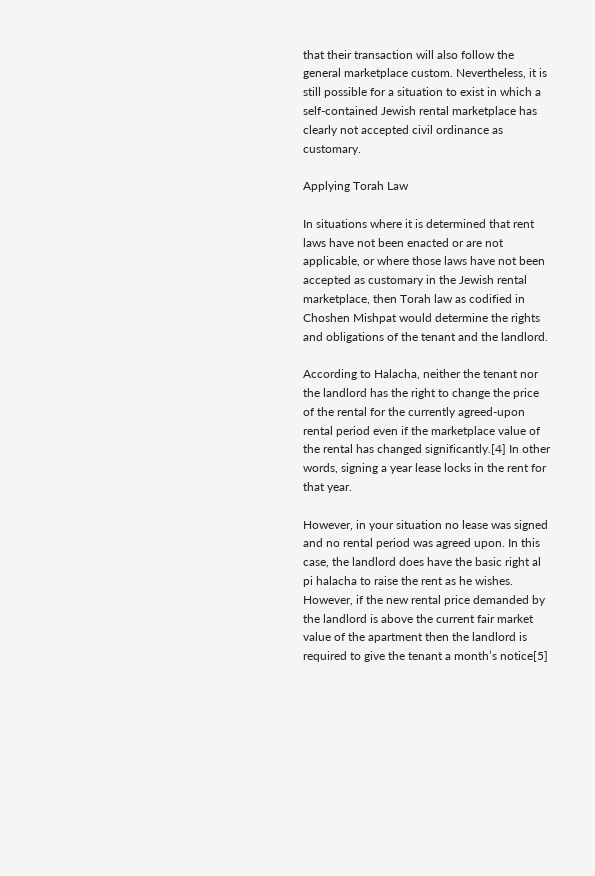that their transaction will also follow the general marketplace custom. Nevertheless, it is still possible for a situation to exist in which a self-contained Jewish rental marketplace has clearly not accepted civil ordinance as customary.

Applying Torah Law

In situations where it is determined that rent laws have not been enacted or are not applicable, or where those laws have not been accepted as customary in the Jewish rental marketplace, then Torah law as codified in Choshen Mishpat would determine the rights and obligations of the tenant and the landlord.

According to Halacha, neither the tenant nor the landlord has the right to change the price of the rental for the currently agreed-upon rental period even if the marketplace value of the rental has changed significantly.[4] In other words, signing a year lease locks in the rent for that year.

However, in your situation no lease was signed and no rental period was agreed upon. In this case, the landlord does have the basic right al pi halacha to raise the rent as he wishes. However, if the new rental price demanded by the landlord is above the current fair market value of the apartment then the landlord is required to give the tenant a month’s notice[5]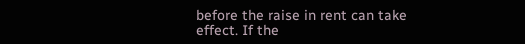before the raise in rent can take effect. If the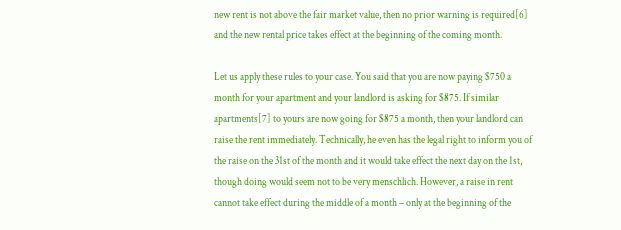new rent is not above the fair market value, then no prior warning is required[6] and the new rental price takes effect at the beginning of the coming month.

Let us apply these rules to your case. You said that you are now paying $750 a month for your apartment and your landlord is asking for $875. If similar apartments[7] to yours are now going for $875 a month, then your landlord can raise the rent immediately. Technically, he even has the legal right to inform you of the raise on the 31st of the month and it would take effect the next day on the 1st, though doing would seem not to be very menschlich. However, a raise in rent cannot take effect during the middle of a month – only at the beginning of the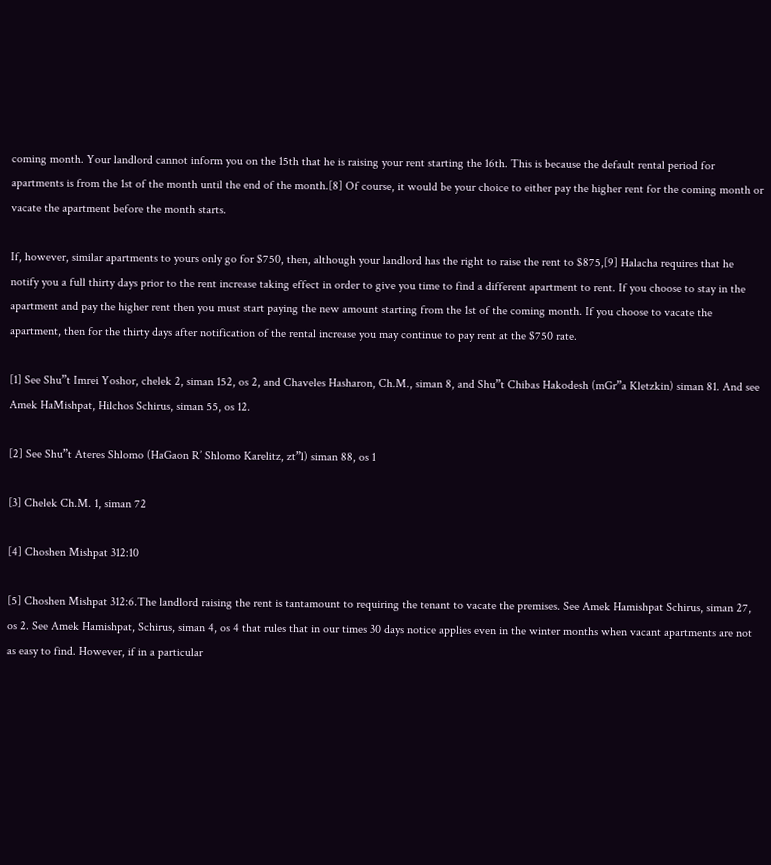coming month. Your landlord cannot inform you on the 15th that he is raising your rent starting the 16th. This is because the default rental period for apartments is from the 1st of the month until the end of the month.[8] Of course, it would be your choice to either pay the higher rent for the coming month or vacate the apartment before the month starts.

If, however, similar apartments to yours only go for $750, then, although your landlord has the right to raise the rent to $875,[9] Halacha requires that he notify you a full thirty days prior to the rent increase taking effect in order to give you time to find a different apartment to rent. If you choose to stay in the apartment and pay the higher rent then you must start paying the new amount starting from the 1st of the coming month. If you choose to vacate the apartment, then for the thirty days after notification of the rental increase you may continue to pay rent at the $750 rate.

[1] See Shu”t Imrei Yoshor, chelek 2, siman 152, os 2, and Chaveles Hasharon, Ch.M., siman 8, and Shu”t Chibas Hakodesh (mGr”a Kletzkin) siman 81. And see Amek HaMishpat, Hilchos Schirus, siman 55, os 12.

[2] See Shu”t Ateres Shlomo (HaGaon R’ Shlomo Karelitz, zt”l) siman 88, os 1

[3] Chelek Ch.M. 1, siman 72

[4] Choshen Mishpat 312:10

[5] Choshen Mishpat 312:6.The landlord raising the rent is tantamount to requiring the tenant to vacate the premises. See Amek Hamishpat Schirus, siman 27, os 2. See Amek Hamishpat, Schirus, siman 4, os 4 that rules that in our times 30 days notice applies even in the winter months when vacant apartments are not as easy to find. However, if in a particular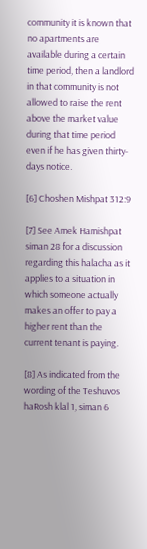community it is known that no apartments are available during a certain time period, then a landlord in that community is not allowed to raise the rent above the market value during that time period even if he has given thirty-days notice.

[6] Choshen Mishpat 312:9

[7] See Amek Hamishpat siman 28 for a discussion regarding this halacha as it applies to a situation in which someone actually makes an offer to pay a higher rent than the current tenant is paying.

[8] As indicated from the wording of the Teshuvos haRosh klal 1, siman 6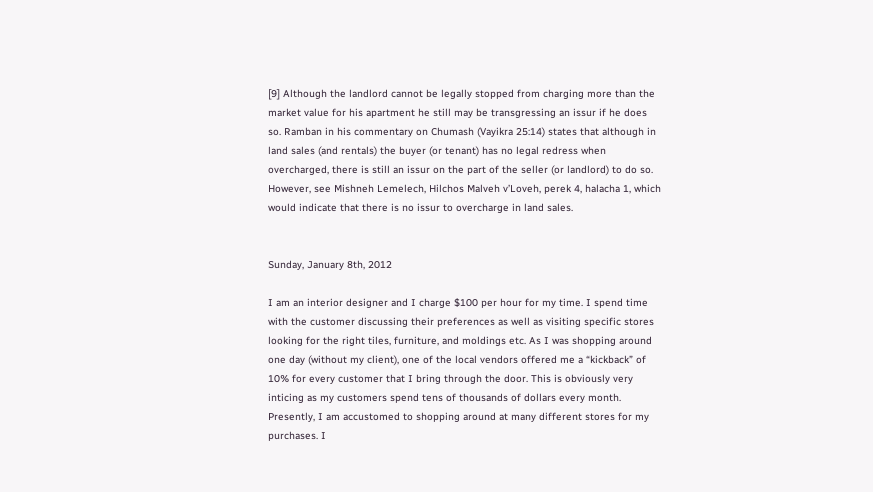[9] Although the landlord cannot be legally stopped from charging more than the market value for his apartment he still may be transgressing an issur if he does so. Ramban in his commentary on Chumash (Vayikra 25:14) states that although in land sales (and rentals) the buyer (or tenant) has no legal redress when overcharged, there is still an issur on the part of the seller (or landlord) to do so. However, see Mishneh Lemelech, Hilchos Malveh v’Loveh, perek 4, halacha 1, which would indicate that there is no issur to overcharge in land sales.


Sunday, January 8th, 2012

I am an interior designer and I charge $100 per hour for my time. I spend time with the customer discussing their preferences as well as visiting specific stores looking for the right tiles, furniture, and moldings etc. As I was shopping around one day (without my client), one of the local vendors offered me a “kickback” of 10% for every customer that I bring through the door. This is obviously very inticing as my customers spend tens of thousands of dollars every month. Presently, I am accustomed to shopping around at many different stores for my purchases. I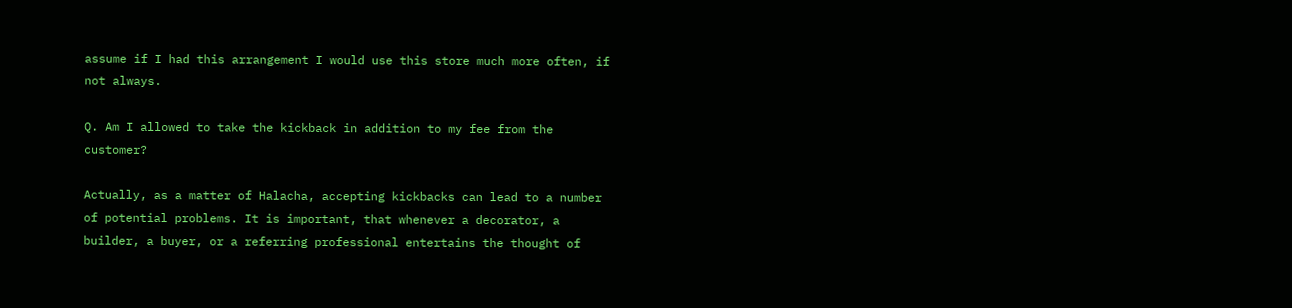assume if I had this arrangement I would use this store much more often, if not always.

Q. Am I allowed to take the kickback in addition to my fee from the customer?

Actually, as a matter of Halacha, accepting kickbacks can lead to a number of potential problems. It is important, that whenever a decorator, a builder, a buyer, or a referring professional entertains the thought of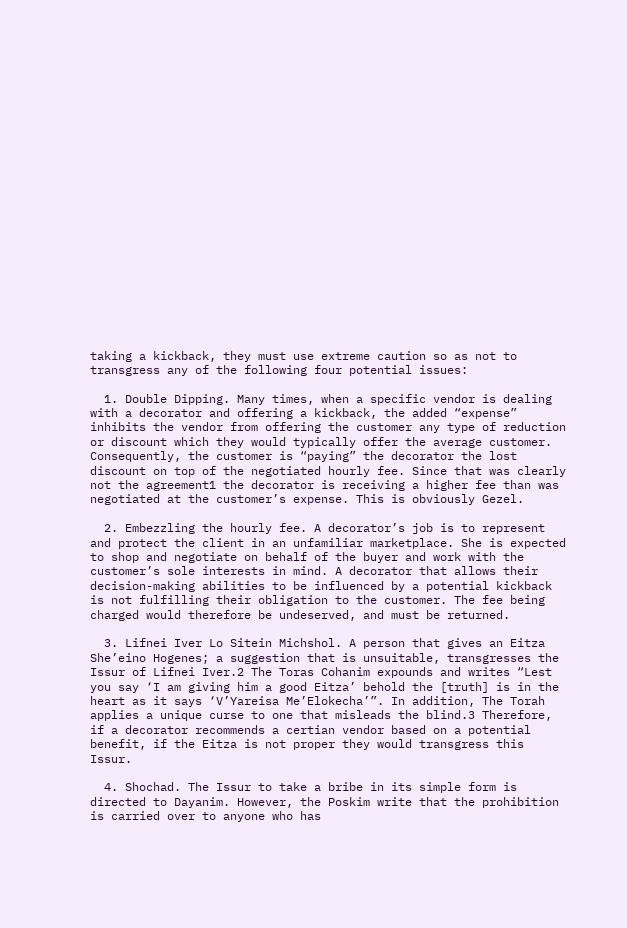taking a kickback, they must use extreme caution so as not to transgress any of the following four potential issues:

  1. Double Dipping. Many times, when a specific vendor is dealing with a decorator and offering a kickback, the added “expense” inhibits the vendor from offering the customer any type of reduction or discount which they would typically offer the average customer. Consequently, the customer is “paying” the decorator the lost discount on top of the negotiated hourly fee. Since that was clearly not the agreement1 the decorator is receiving a higher fee than was negotiated at the customer’s expense. This is obviously Gezel.

  2. Embezzling the hourly fee. A decorator’s job is to represent and protect the client in an unfamiliar marketplace. She is expected to shop and negotiate on behalf of the buyer and work with the customer’s sole interests in mind. A decorator that allows their decision-making abilities to be influenced by a potential kickback is not fulfilling their obligation to the customer. The fee being charged would therefore be undeserved, and must be returned.

  3. Lifnei Iver Lo Sitein Michshol. A person that gives an Eitza She’eino Hogenes; a suggestion that is unsuitable, transgresses the Issur of Lifnei Iver.2 The Toras Cohanim expounds and writes “Lest you say ‘I am giving him a good Eitza’ behold the [truth] is in the heart as it says ‘V’Yareisa Me’Elokecha’”. In addition, The Torah applies a unique curse to one that misleads the blind.3 Therefore, if a decorator recommends a certian vendor based on a potential benefit, if the Eitza is not proper they would transgress this Issur.

  4. Shochad. The Issur to take a bribe in its simple form is directed to Dayanim. However, the Poskim write that the prohibition is carried over to anyone who has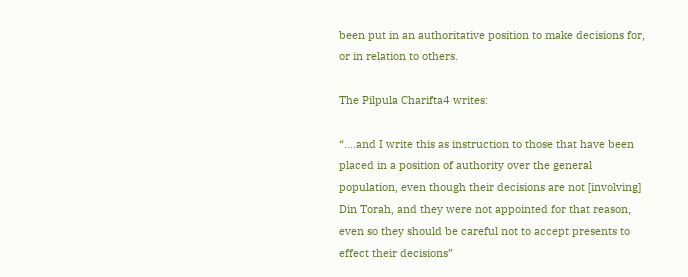been put in an authoritative position to make decisions for, or in relation to others.

The Pilpula Charifta4 writes:

“….and I write this as instruction to those that have been placed in a position of authority over the general population, even though their decisions are not [involving] Din Torah, and they were not appointed for that reason, even so they should be careful not to accept presents to effect their decisions”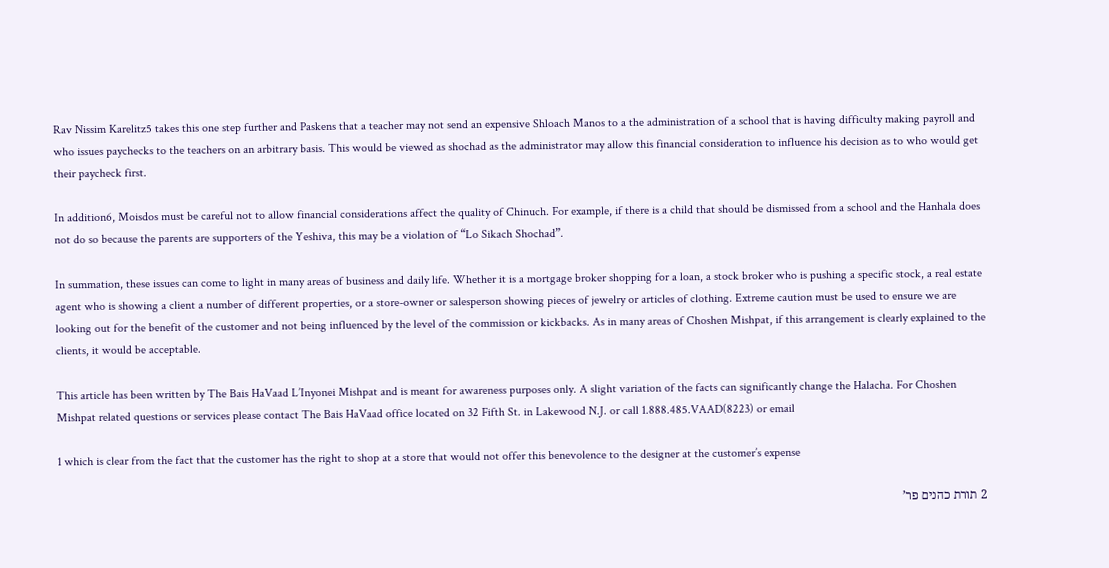Rav Nissim Karelitz5 takes this one step further and Paskens that a teacher may not send an expensive Shloach Manos to a the administration of a school that is having difficulty making payroll and who issues paychecks to the teachers on an arbitrary basis. This would be viewed as shochad as the administrator may allow this financial consideration to influence his decision as to who would get their paycheck first.

In addition6, Moisdos must be careful not to allow financial considerations affect the quality of Chinuch. For example, if there is a child that should be dismissed from a school and the Hanhala does not do so because the parents are supporters of the Yeshiva, this may be a violation of “Lo Sikach Shochad”.

In summation, these issues can come to light in many areas of business and daily life. Whether it is a mortgage broker shopping for a loan, a stock broker who is pushing a specific stock, a real estate agent who is showing a client a number of different properties, or a store-owner or salesperson showing pieces of jewelry or articles of clothing. Extreme caution must be used to ensure we are looking out for the benefit of the customer and not being influenced by the level of the commission or kickbacks. As in many areas of Choshen Mishpat, if this arrangement is clearly explained to the clients, it would be acceptable.

This article has been written by The Bais HaVaad L’Inyonei Mishpat and is meant for awareness purposes only. A slight variation of the facts can significantly change the Halacha. For Choshen Mishpat related questions or services please contact The Bais HaVaad office located on 32 Fifth St. in Lakewood N.J. or call 1.888.485.VAAD(8223) or email

1 which is clear from the fact that the customer has the right to shop at a store that would not offer this benevolence to the designer at the customer’s expense

2 תורת כהנים פר’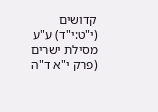קדושים (י"ט:י"ד) ע"ע מסילת ישרים (פרק י"א ד"ה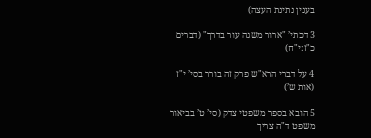בענין נתינת העצה)

3 דכתי’ "ארור משגה עור בדרך" (דברים כ"ז:י"ח)

4 על דברי הרא"ש פרק זה בורר בסי’ י"ז (אות ש’)

5 הובא בספר משפטי צדק (סי’ ט’ בביאור משפט ד"ה צריך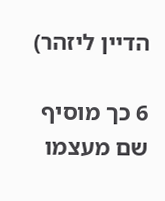הדיין ליזהר)

6 כך מוסיף שם מעצמו